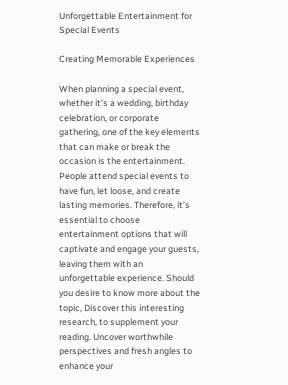Unforgettable Entertainment for Special Events

Creating Memorable Experiences

When planning a special event, whether it’s a wedding, birthday celebration, or corporate gathering, one of the key elements that can make or break the occasion is the entertainment. People attend special events to have fun, let loose, and create lasting memories. Therefore, it’s essential to choose entertainment options that will captivate and engage your guests, leaving them with an unforgettable experience. Should you desire to know more about the topic, Discover this interesting research, to supplement your reading. Uncover worthwhile perspectives and fresh angles to enhance your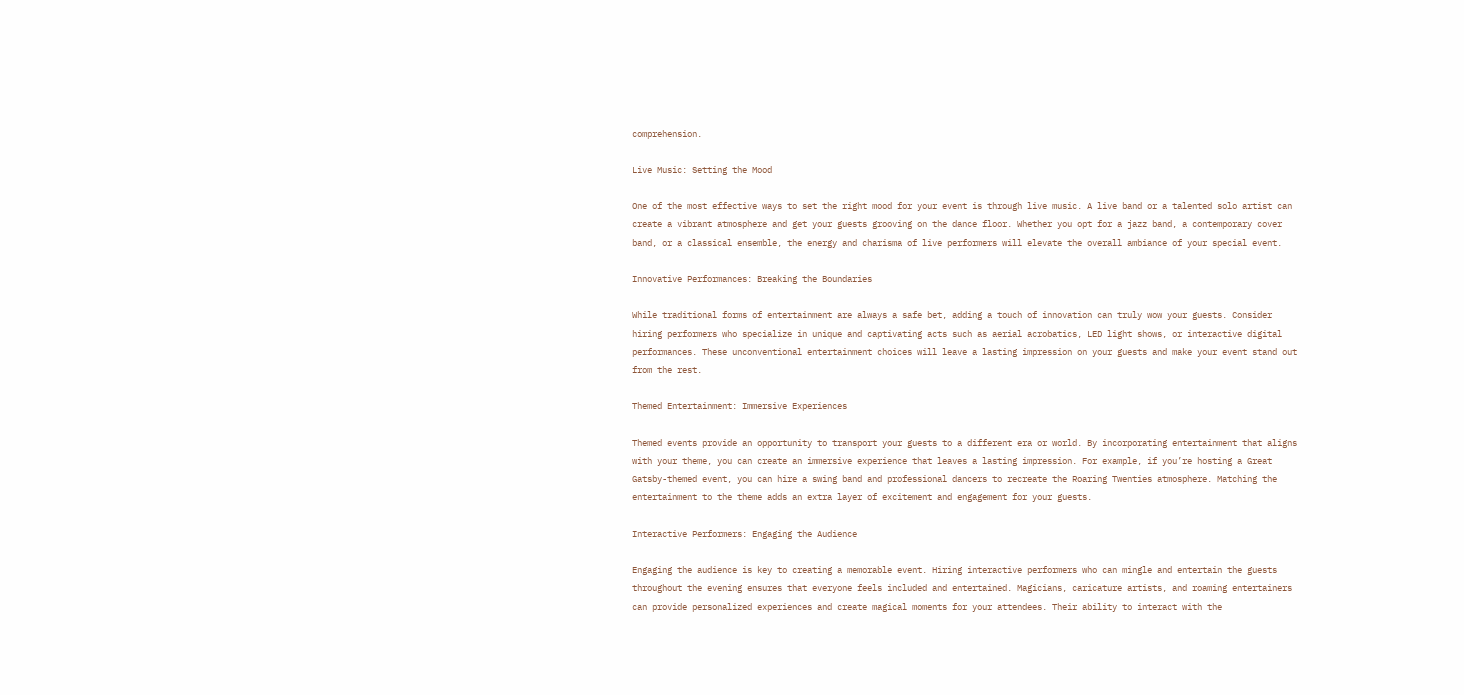comprehension.

Live Music: Setting the Mood

One of the most effective ways to set the right mood for your event is through live music. A live band or a talented solo artist can create a vibrant atmosphere and get your guests grooving on the dance floor. Whether you opt for a jazz band, a contemporary cover band, or a classical ensemble, the energy and charisma of live performers will elevate the overall ambiance of your special event.

Innovative Performances: Breaking the Boundaries

While traditional forms of entertainment are always a safe bet, adding a touch of innovation can truly wow your guests. Consider hiring performers who specialize in unique and captivating acts such as aerial acrobatics, LED light shows, or interactive digital performances. These unconventional entertainment choices will leave a lasting impression on your guests and make your event stand out from the rest.

Themed Entertainment: Immersive Experiences

Themed events provide an opportunity to transport your guests to a different era or world. By incorporating entertainment that aligns with your theme, you can create an immersive experience that leaves a lasting impression. For example, if you’re hosting a Great Gatsby-themed event, you can hire a swing band and professional dancers to recreate the Roaring Twenties atmosphere. Matching the entertainment to the theme adds an extra layer of excitement and engagement for your guests.

Interactive Performers: Engaging the Audience

Engaging the audience is key to creating a memorable event. Hiring interactive performers who can mingle and entertain the guests throughout the evening ensures that everyone feels included and entertained. Magicians, caricature artists, and roaming entertainers can provide personalized experiences and create magical moments for your attendees. Their ability to interact with the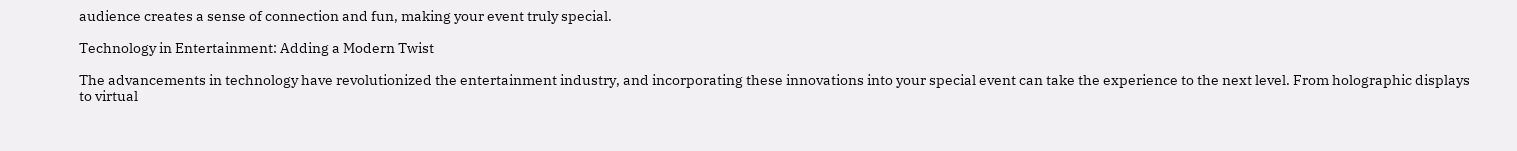audience creates a sense of connection and fun, making your event truly special.

Technology in Entertainment: Adding a Modern Twist

The advancements in technology have revolutionized the entertainment industry, and incorporating these innovations into your special event can take the experience to the next level. From holographic displays to virtual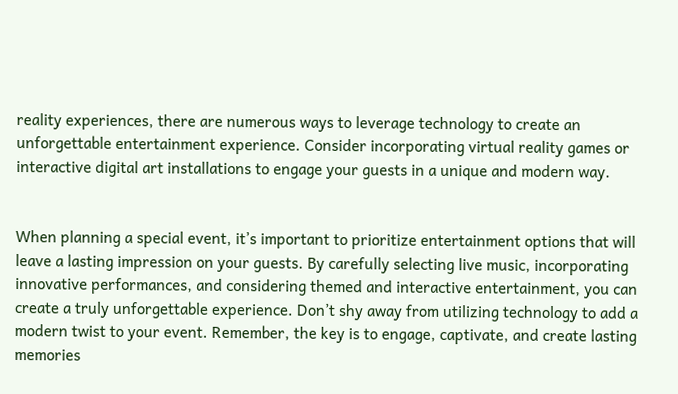reality experiences, there are numerous ways to leverage technology to create an unforgettable entertainment experience. Consider incorporating virtual reality games or interactive digital art installations to engage your guests in a unique and modern way.


When planning a special event, it’s important to prioritize entertainment options that will leave a lasting impression on your guests. By carefully selecting live music, incorporating innovative performances, and considering themed and interactive entertainment, you can create a truly unforgettable experience. Don’t shy away from utilizing technology to add a modern twist to your event. Remember, the key is to engage, captivate, and create lasting memories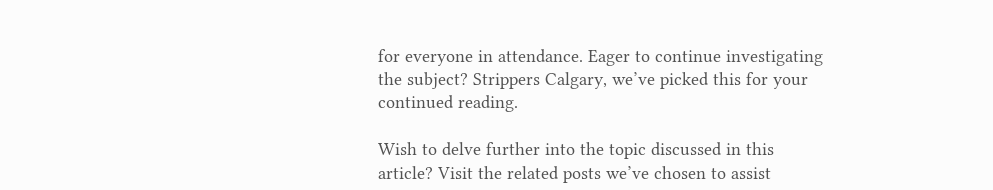for everyone in attendance. Eager to continue investigating the subject? Strippers Calgary, we’ve picked this for your continued reading.

Wish to delve further into the topic discussed in this article? Visit the related posts we’ve chosen to assist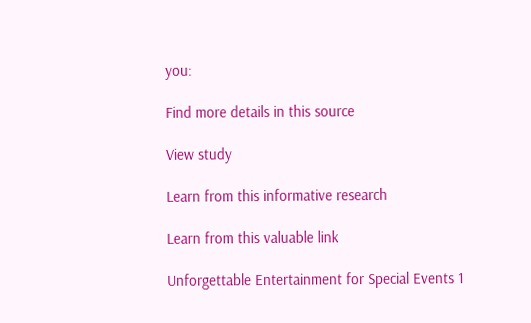you:

Find more details in this source

View study

Learn from this informative research

Learn from this valuable link

Unforgettable Entertainment for Special Events 1